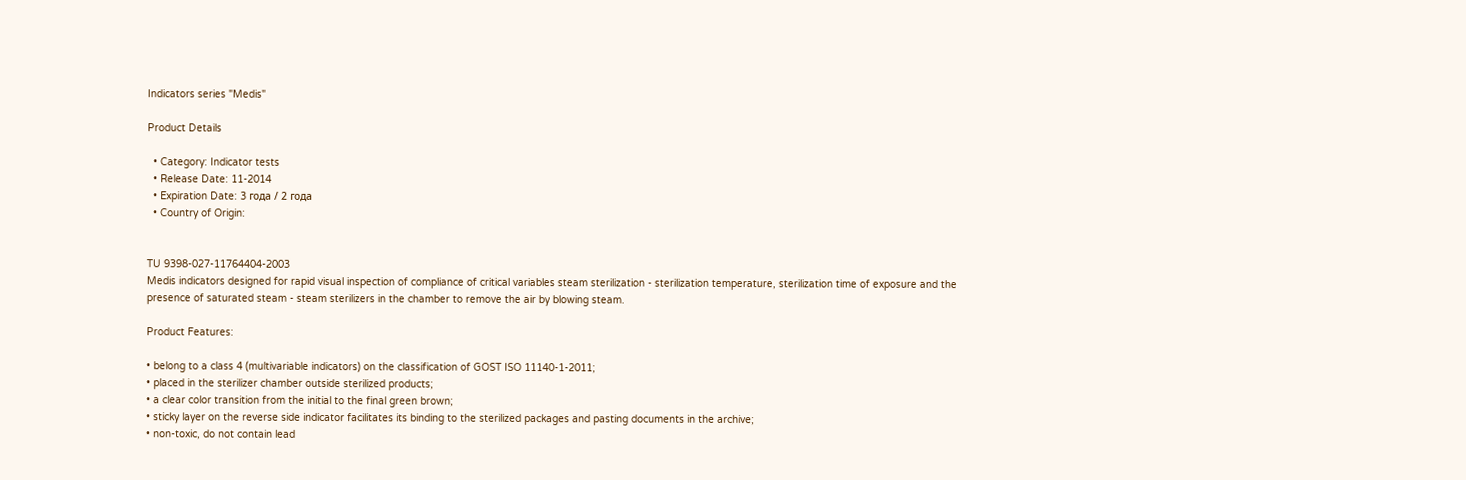Indicators series "Medis"

Product Details

  • Category: Indicator tests
  • Release Date: 11-2014
  • Expiration Date: 3 года / 2 года
  • Country of Origin:


TU 9398-027-11764404-2003
Medis indicators designed for rapid visual inspection of compliance of critical variables steam sterilization - sterilization temperature, sterilization time of exposure and the presence of saturated steam - steam sterilizers in the chamber to remove the air by blowing steam.

Product Features:

• belong to a class 4 (multivariable indicators) on the classification of GOST ISO 11140-1-2011;
• placed in the sterilizer chamber outside sterilized products;
• a clear color transition from the initial to the final green brown;
• sticky layer on the reverse side indicator facilitates its binding to the sterilized packages and pasting documents in the archive;
• non-toxic, do not contain lead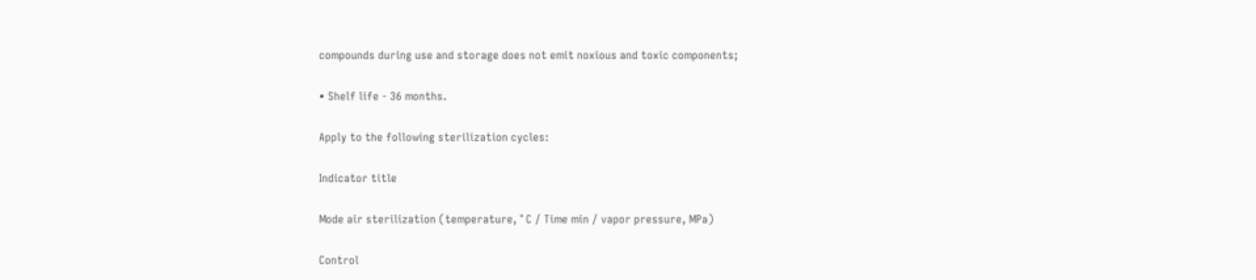compounds during use and storage does not emit noxious and toxic components;

• Shelf life - 36 months.

Apply to the following sterilization cycles:

Indicator title

Mode air sterilization (temperature, ° C / Time min / vapor pressure, MPa)

Control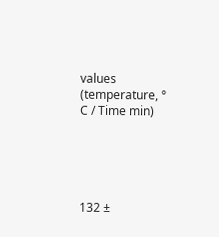values (temperature, ° C / Time min)





132 ±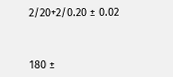2/20+2/0.20 ± 0.02



180 ±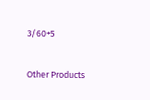3/60+5


Other Products